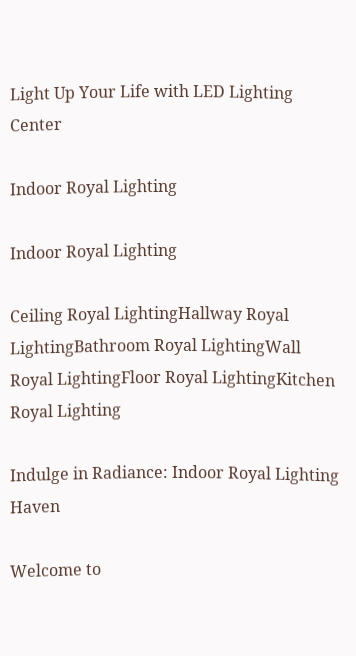Light Up Your Life with LED Lighting Center

Indoor Royal Lighting

Indoor Royal Lighting

Ceiling Royal LightingHallway Royal LightingBathroom Royal LightingWall Royal LightingFloor Royal LightingKitchen Royal Lighting

Indulge in Radiance: Indoor Royal Lighting Haven

Welcome to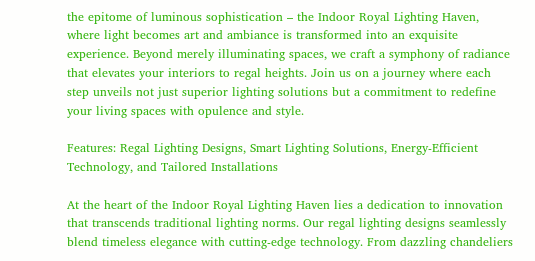the epitome of luminous sophistication – the Indoor Royal Lighting Haven, where light becomes art and ambiance is transformed into an exquisite experience. Beyond merely illuminating spaces, we craft a symphony of radiance that elevates your interiors to regal heights. Join us on a journey where each step unveils not just superior lighting solutions but a commitment to redefine your living spaces with opulence and style.

Features: Regal Lighting Designs, Smart Lighting Solutions, Energy-Efficient Technology, and Tailored Installations

At the heart of the Indoor Royal Lighting Haven lies a dedication to innovation that transcends traditional lighting norms. Our regal lighting designs seamlessly blend timeless elegance with cutting-edge technology. From dazzling chandeliers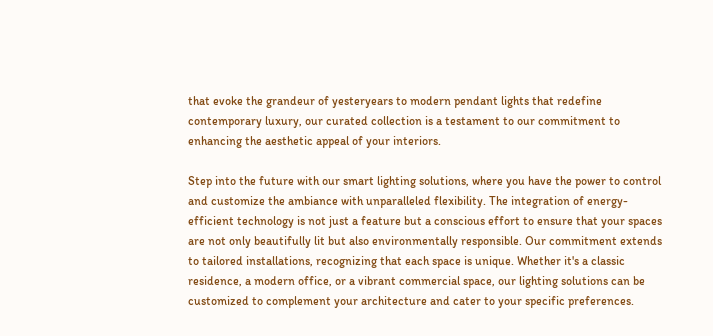that evoke the grandeur of yesteryears to modern pendant lights that redefine contemporary luxury, our curated collection is a testament to our commitment to enhancing the aesthetic appeal of your interiors.

Step into the future with our smart lighting solutions, where you have the power to control and customize the ambiance with unparalleled flexibility. The integration of energy-efficient technology is not just a feature but a conscious effort to ensure that your spaces are not only beautifully lit but also environmentally responsible. Our commitment extends to tailored installations, recognizing that each space is unique. Whether it's a classic residence, a modern office, or a vibrant commercial space, our lighting solutions can be customized to complement your architecture and cater to your specific preferences.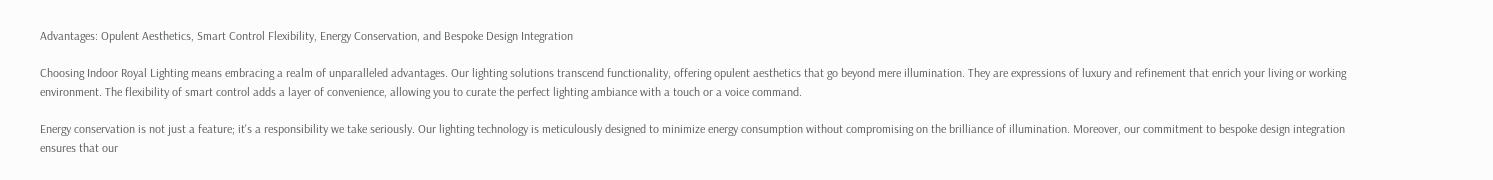Advantages: Opulent Aesthetics, Smart Control Flexibility, Energy Conservation, and Bespoke Design Integration

Choosing Indoor Royal Lighting means embracing a realm of unparalleled advantages. Our lighting solutions transcend functionality, offering opulent aesthetics that go beyond mere illumination. They are expressions of luxury and refinement that enrich your living or working environment. The flexibility of smart control adds a layer of convenience, allowing you to curate the perfect lighting ambiance with a touch or a voice command.

Energy conservation is not just a feature; it's a responsibility we take seriously. Our lighting technology is meticulously designed to minimize energy consumption without compromising on the brilliance of illumination. Moreover, our commitment to bespoke design integration ensures that our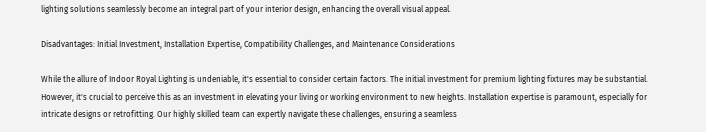lighting solutions seamlessly become an integral part of your interior design, enhancing the overall visual appeal.

Disadvantages: Initial Investment, Installation Expertise, Compatibility Challenges, and Maintenance Considerations

While the allure of Indoor Royal Lighting is undeniable, it's essential to consider certain factors. The initial investment for premium lighting fixtures may be substantial. However, it's crucial to perceive this as an investment in elevating your living or working environment to new heights. Installation expertise is paramount, especially for intricate designs or retrofitting. Our highly skilled team can expertly navigate these challenges, ensuring a seamless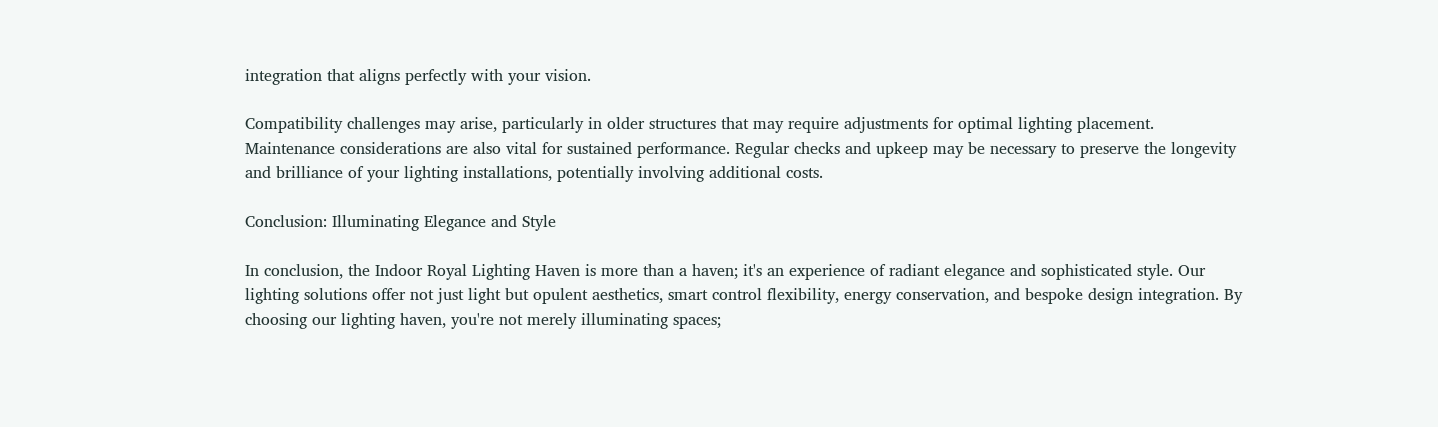integration that aligns perfectly with your vision.

Compatibility challenges may arise, particularly in older structures that may require adjustments for optimal lighting placement. Maintenance considerations are also vital for sustained performance. Regular checks and upkeep may be necessary to preserve the longevity and brilliance of your lighting installations, potentially involving additional costs.

Conclusion: Illuminating Elegance and Style

In conclusion, the Indoor Royal Lighting Haven is more than a haven; it's an experience of radiant elegance and sophisticated style. Our lighting solutions offer not just light but opulent aesthetics, smart control flexibility, energy conservation, and bespoke design integration. By choosing our lighting haven, you're not merely illuminating spaces;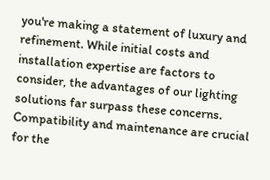you're making a statement of luxury and refinement. While initial costs and installation expertise are factors to consider, the advantages of our lighting solutions far surpass these concerns. Compatibility and maintenance are crucial for the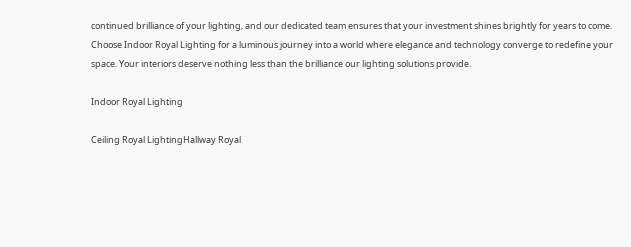continued brilliance of your lighting, and our dedicated team ensures that your investment shines brightly for years to come. Choose Indoor Royal Lighting for a luminous journey into a world where elegance and technology converge to redefine your space. Your interiors deserve nothing less than the brilliance our lighting solutions provide.

Indoor Royal Lighting

Ceiling Royal LightingHallway Royal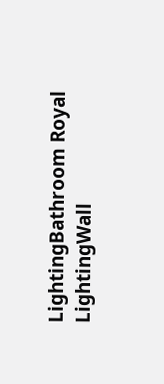LightingBathroom Royal LightingWall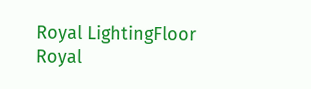Royal LightingFloor Royal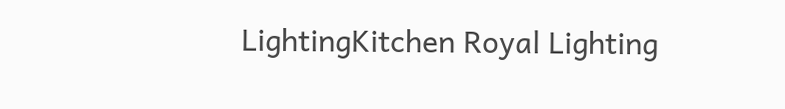LightingKitchen Royal Lighting